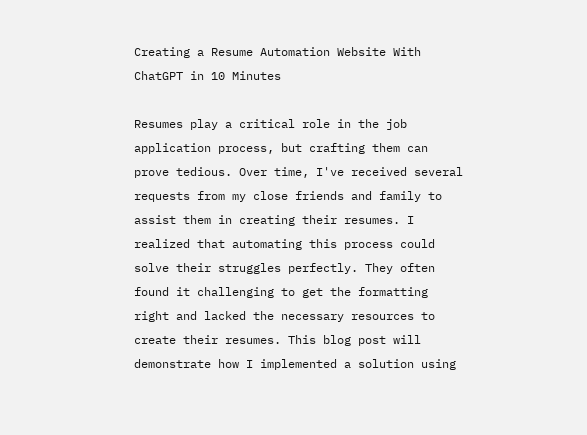Creating a Resume Automation Website With ChatGPT in 10 Minutes

Resumes play a critical role in the job application process, but crafting them can prove tedious. Over time, I've received several requests from my close friends and family to assist them in creating their resumes. I realized that automating this process could solve their struggles perfectly. They often found it challenging to get the formatting right and lacked the necessary resources to create their resumes. This blog post will demonstrate how I implemented a solution using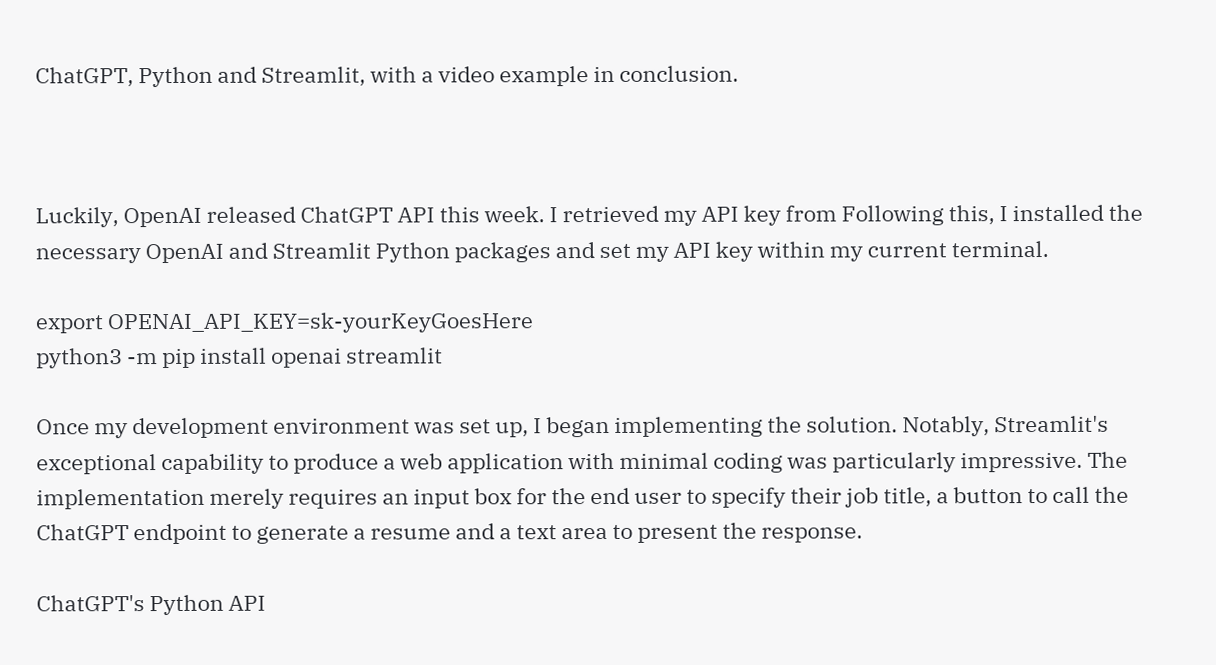ChatGPT, Python and Streamlit, with a video example in conclusion.



Luckily, OpenAI released ChatGPT API this week. I retrieved my API key from Following this, I installed the necessary OpenAI and Streamlit Python packages and set my API key within my current terminal.

export OPENAI_API_KEY=sk-yourKeyGoesHere
python3 -m pip install openai streamlit

Once my development environment was set up, I began implementing the solution. Notably, Streamlit's exceptional capability to produce a web application with minimal coding was particularly impressive. The implementation merely requires an input box for the end user to specify their job title, a button to call the ChatGPT endpoint to generate a resume and a text area to present the response.

ChatGPT's Python API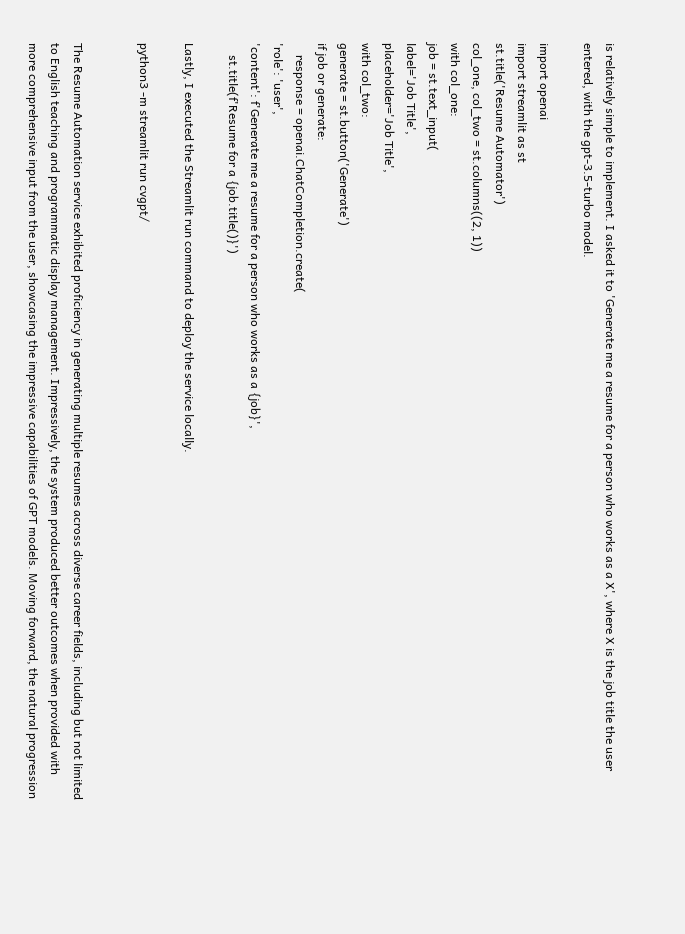is relatively simple to implement. I asked it to 'Generate me a resume for a person who works as a X', where X is the job title the user entered, with the gpt-3.5-turbo model.

import openai
import streamlit as st
st.title('Resume Automator')
col_one, col_two = st.columns((2, 1))
with col_one:
job = st.text_input(
label='Job Title',
placeholder='Job Title',
with col_two:
generate = st.button('Generate')
if job or generate:
    response = openai.ChatCompletion.create(
'role': 'user',
'content': f'Generate me a resume for a person who works as a {job}',
    st.title(f'Resume for a {job.title()}')

Lastly, I executed the Streamlit run command to deploy the service locally.

python3 -m streamlit run cvgpt/


The Resume Automation service exhibited proficiency in generating multiple resumes across diverse career fields, including but not limited to English teaching and programmatic display management. Impressively, the system produced better outcomes when provided with more comprehensive input from the user, showcasing the impressive capabilities of GPT models. Moving forward, the natural progression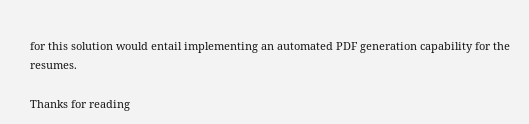for this solution would entail implementing an automated PDF generation capability for the resumes.

Thanks for reading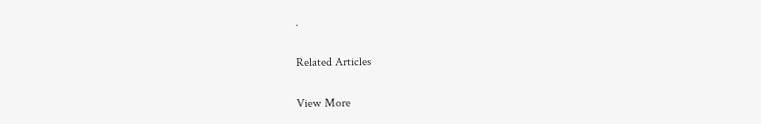.

Related Articles

View More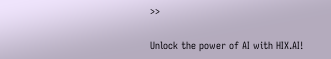>>

Unlock the power of AI with HIX.AI!